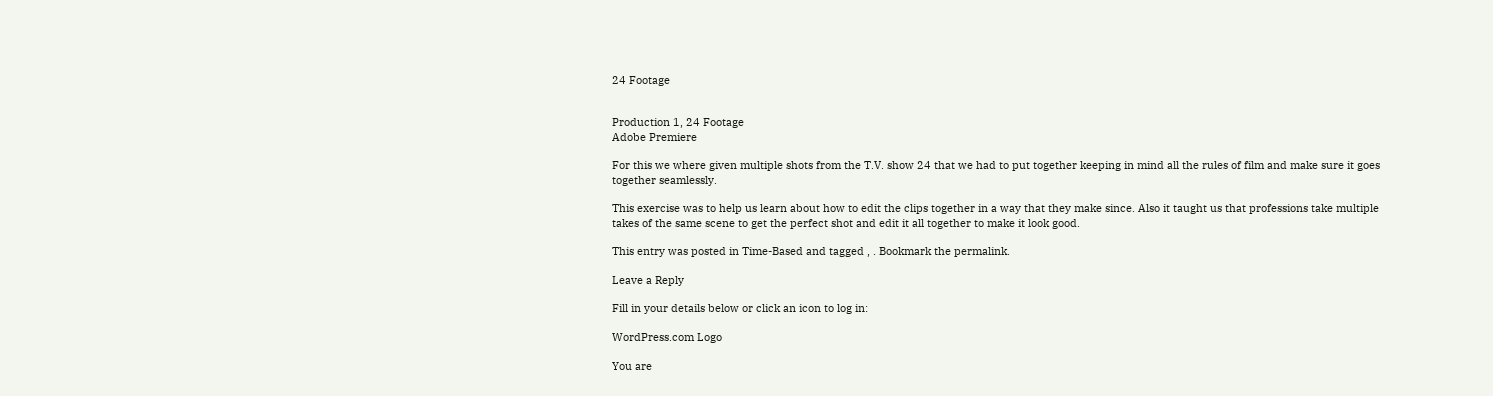24 Footage


Production 1, 24 Footage
Adobe Premiere

For this we where given multiple shots from the T.V. show 24 that we had to put together keeping in mind all the rules of film and make sure it goes together seamlessly.

This exercise was to help us learn about how to edit the clips together in a way that they make since. Also it taught us that professions take multiple takes of the same scene to get the perfect shot and edit it all together to make it look good.

This entry was posted in Time-Based and tagged , . Bookmark the permalink.

Leave a Reply

Fill in your details below or click an icon to log in:

WordPress.com Logo

You are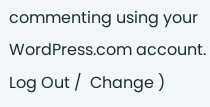commenting using your WordPress.com account. Log Out /  Change )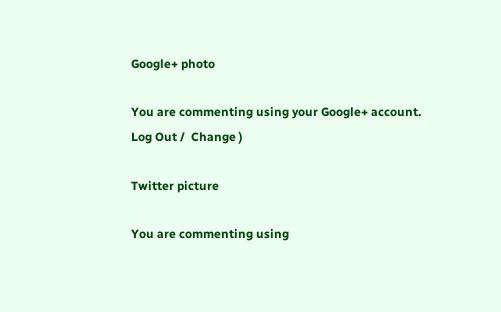Google+ photo

You are commenting using your Google+ account. Log Out /  Change )

Twitter picture

You are commenting using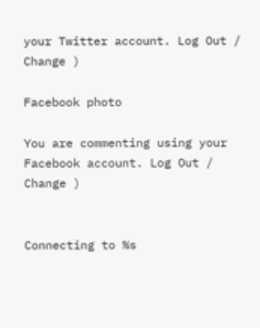your Twitter account. Log Out /  Change )

Facebook photo

You are commenting using your Facebook account. Log Out /  Change )


Connecting to %s